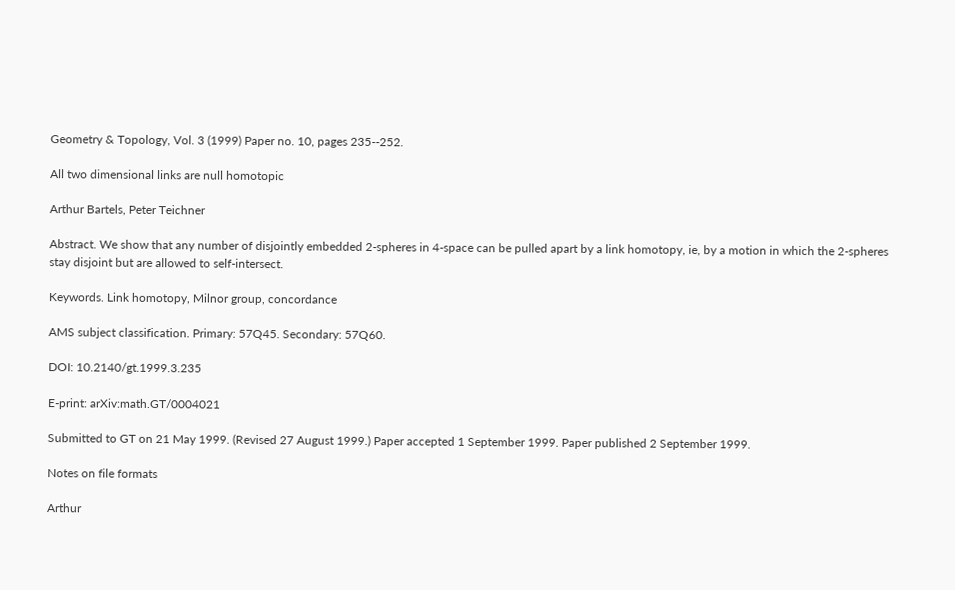Geometry & Topology, Vol. 3 (1999) Paper no. 10, pages 235--252.

All two dimensional links are null homotopic

Arthur Bartels, Peter Teichner

Abstract. We show that any number of disjointly embedded 2-spheres in 4-space can be pulled apart by a link homotopy, ie, by a motion in which the 2-spheres stay disjoint but are allowed to self-intersect.

Keywords. Link homotopy, Milnor group, concordance

AMS subject classification. Primary: 57Q45. Secondary: 57Q60.

DOI: 10.2140/gt.1999.3.235

E-print: arXiv:math.GT/0004021

Submitted to GT on 21 May 1999. (Revised 27 August 1999.) Paper accepted 1 September 1999. Paper published 2 September 1999.

Notes on file formats

Arthur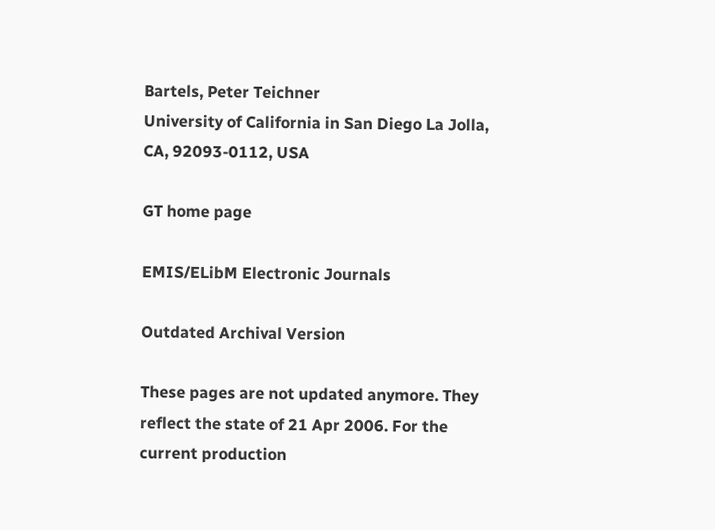Bartels, Peter Teichner
University of California in San Diego La Jolla, CA, 92093-0112, USA

GT home page

EMIS/ELibM Electronic Journals

Outdated Archival Version

These pages are not updated anymore. They reflect the state of 21 Apr 2006. For the current production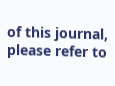of this journal, please refer to